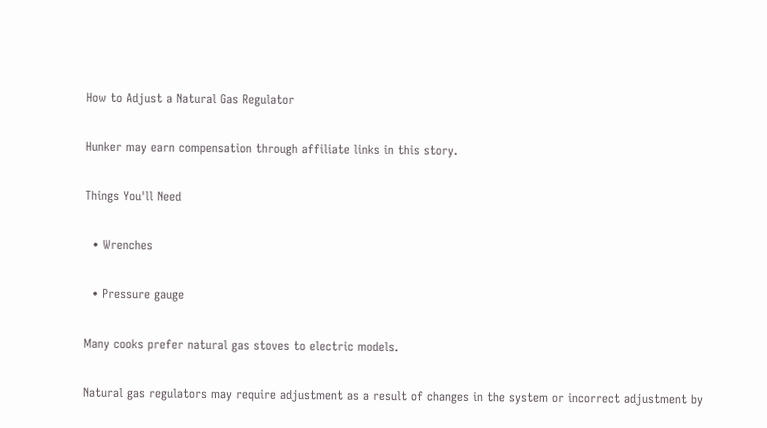How to Adjust a Natural Gas Regulator

Hunker may earn compensation through affiliate links in this story.

Things You'll Need

  • Wrenches

  • Pressure gauge

Many cooks prefer natural gas stoves to electric models.

Natural gas regulators may require adjustment as a result of changes in the system or incorrect adjustment by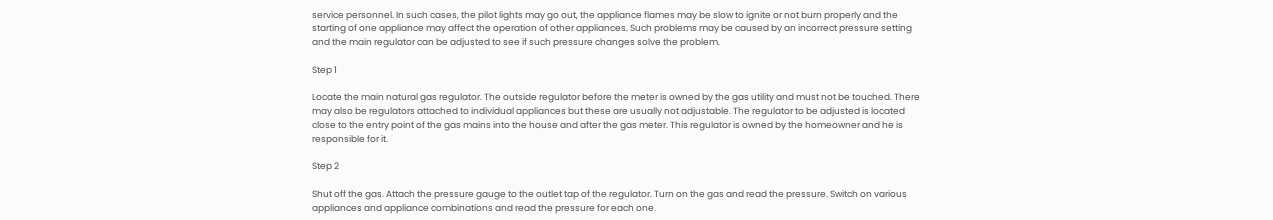service personnel. In such cases, the pilot lights may go out, the appliance flames may be slow to ignite or not burn properly and the starting of one appliance may affect the operation of other appliances. Such problems may be caused by an incorrect pressure setting and the main regulator can be adjusted to see if such pressure changes solve the problem.

Step 1

Locate the main natural gas regulator. The outside regulator before the meter is owned by the gas utility and must not be touched. There may also be regulators attached to individual appliances but these are usually not adjustable. The regulator to be adjusted is located close to the entry point of the gas mains into the house and after the gas meter. This regulator is owned by the homeowner and he is responsible for it.

Step 2

Shut off the gas. Attach the pressure gauge to the outlet tap of the regulator. Turn on the gas and read the pressure. Switch on various appliances and appliance combinations and read the pressure for each one.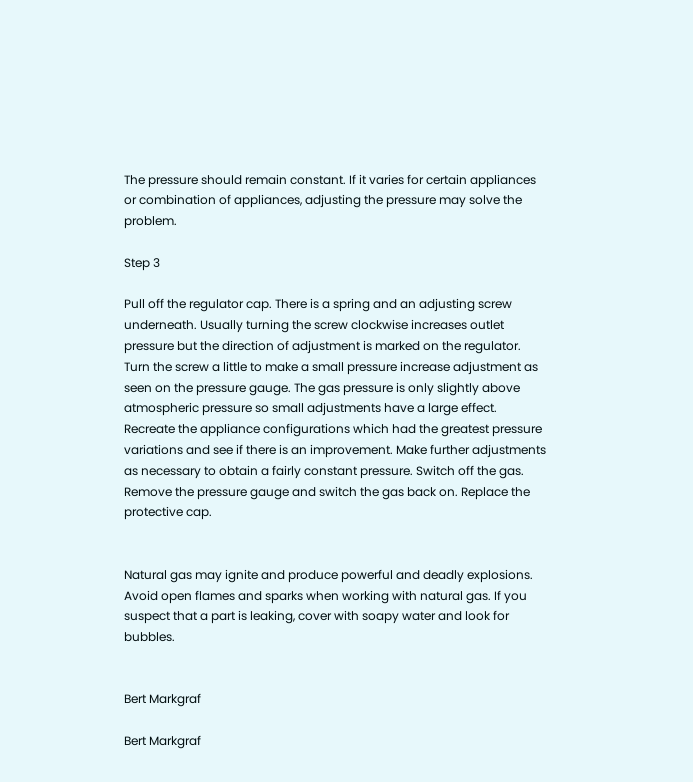The pressure should remain constant. If it varies for certain appliances or combination of appliances, adjusting the pressure may solve the problem.

Step 3

Pull off the regulator cap. There is a spring and an adjusting screw underneath. Usually turning the screw clockwise increases outlet pressure but the direction of adjustment is marked on the regulator. Turn the screw a little to make a small pressure increase adjustment as seen on the pressure gauge. The gas pressure is only slightly above atmospheric pressure so small adjustments have a large effect. Recreate the appliance configurations which had the greatest pressure variations and see if there is an improvement. Make further adjustments as necessary to obtain a fairly constant pressure. Switch off the gas. Remove the pressure gauge and switch the gas back on. Replace the protective cap.


Natural gas may ignite and produce powerful and deadly explosions. Avoid open flames and sparks when working with natural gas. If you suspect that a part is leaking, cover with soapy water and look for bubbles.


Bert Markgraf

Bert Markgraf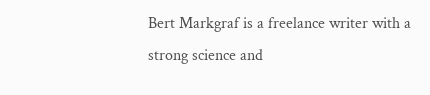Bert Markgraf is a freelance writer with a strong science and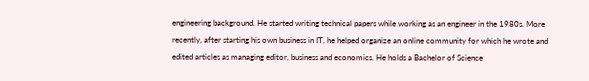engineering background. He started writing technical papers while working as an engineer in the 1980s. More recently, after starting his own business in IT, he helped organize an online community for which he wrote and edited articles as managing editor, business and economics. He holds a Bachelor of Science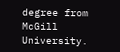degree from McGill University.